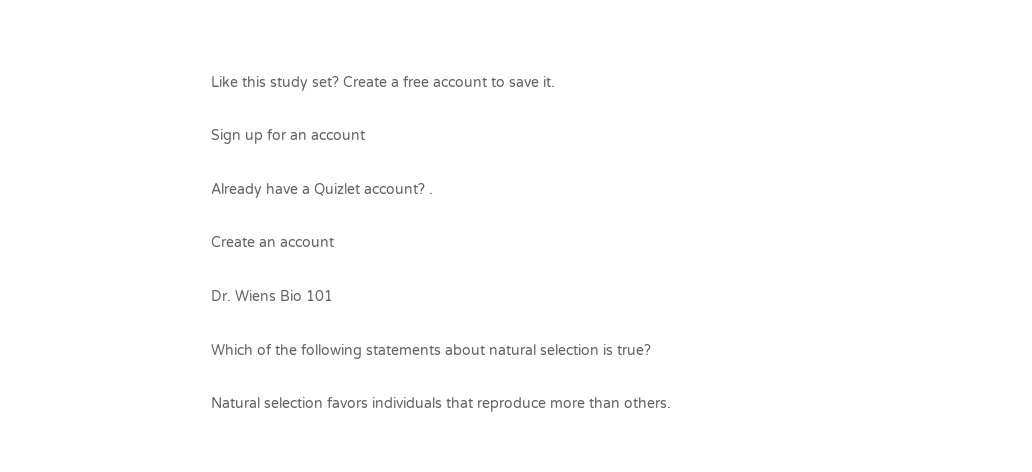Like this study set? Create a free account to save it.

Sign up for an account

Already have a Quizlet account? .

Create an account

Dr. Wiens Bio 101

Which of the following statements about natural selection is true?

Natural selection favors individuals that reproduce more than others.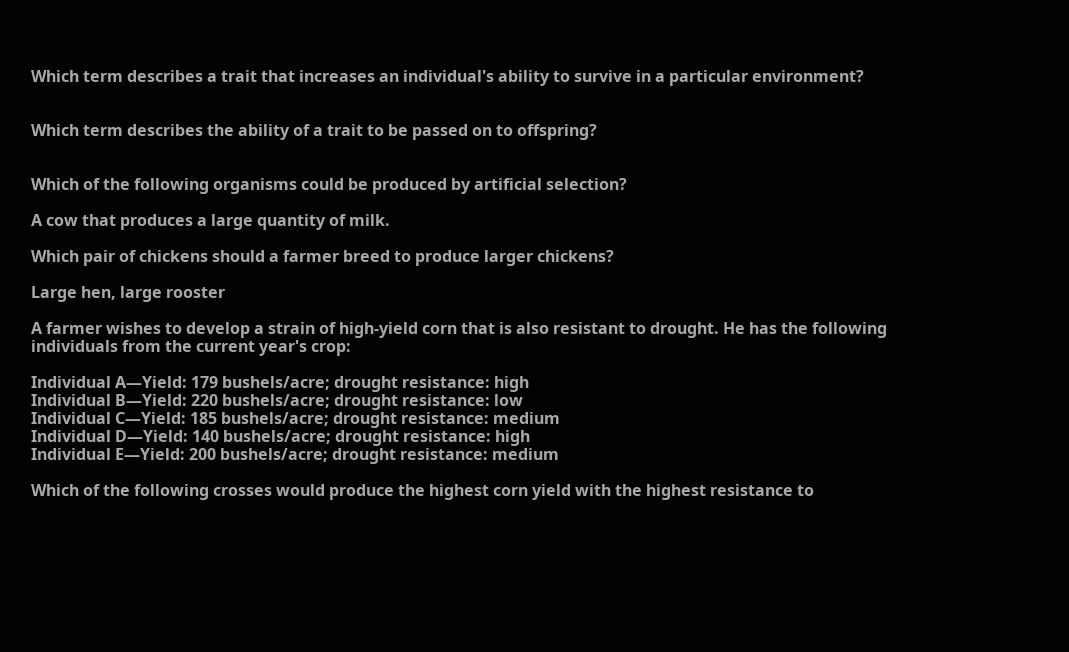Which term describes a trait that increases an individual's ability to survive in a particular environment?


Which term describes the ability of a trait to be passed on to offspring?


Which of the following organisms could be produced by artificial selection?

A cow that produces a large quantity of milk.

Which pair of chickens should a farmer breed to produce larger chickens?

Large hen, large rooster

A farmer wishes to develop a strain of high-yield corn that is also resistant to drought. He has the following individuals from the current year's crop:

Individual A—Yield: 179 bushels/acre; drought resistance: high
Individual B—Yield: 220 bushels/acre; drought resistance: low
Individual C—Yield: 185 bushels/acre; drought resistance: medium
Individual D—Yield: 140 bushels/acre; drought resistance: high
Individual E—Yield: 200 bushels/acre; drought resistance: medium

Which of the following crosses would produce the highest corn yield with the highest resistance to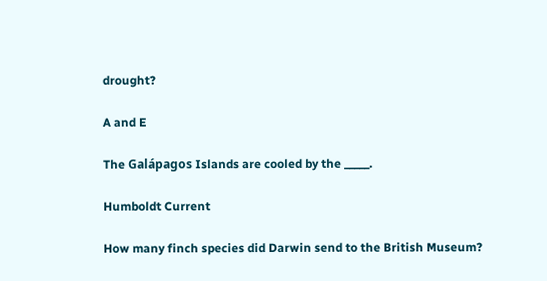drought?

A and E

The Galápagos Islands are cooled by the _____.

Humboldt Current

How many finch species did Darwin send to the British Museum?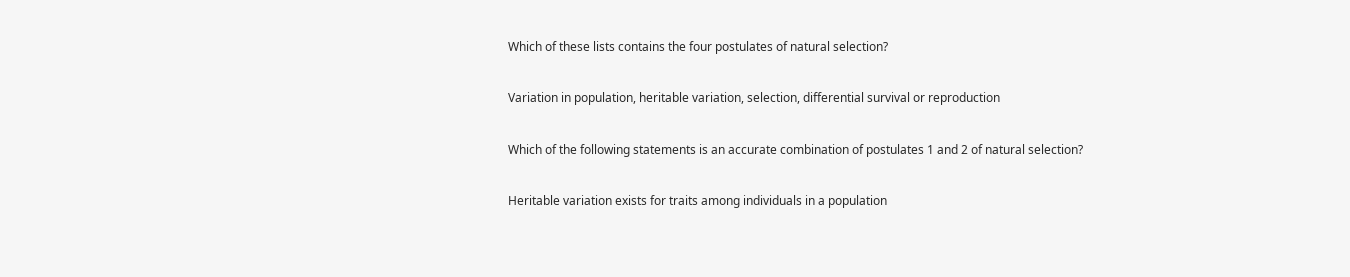Which of these lists contains the four postulates of natural selection?

Variation in population, heritable variation, selection, differential survival or reproduction

Which of the following statements is an accurate combination of postulates 1 and 2 of natural selection?

Heritable variation exists for traits among individuals in a population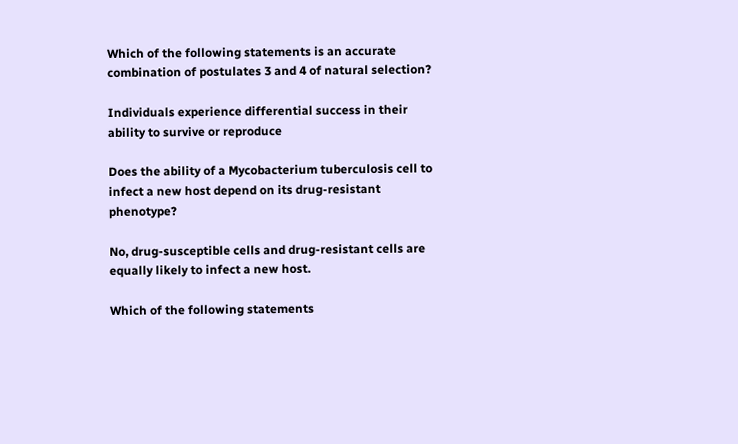Which of the following statements is an accurate combination of postulates 3 and 4 of natural selection?

Individuals experience differential success in their ability to survive or reproduce

Does the ability of a Mycobacterium tuberculosis cell to infect a new host depend on its drug-resistant phenotype?

No, drug-susceptible cells and drug-resistant cells are equally likely to infect a new host.

Which of the following statements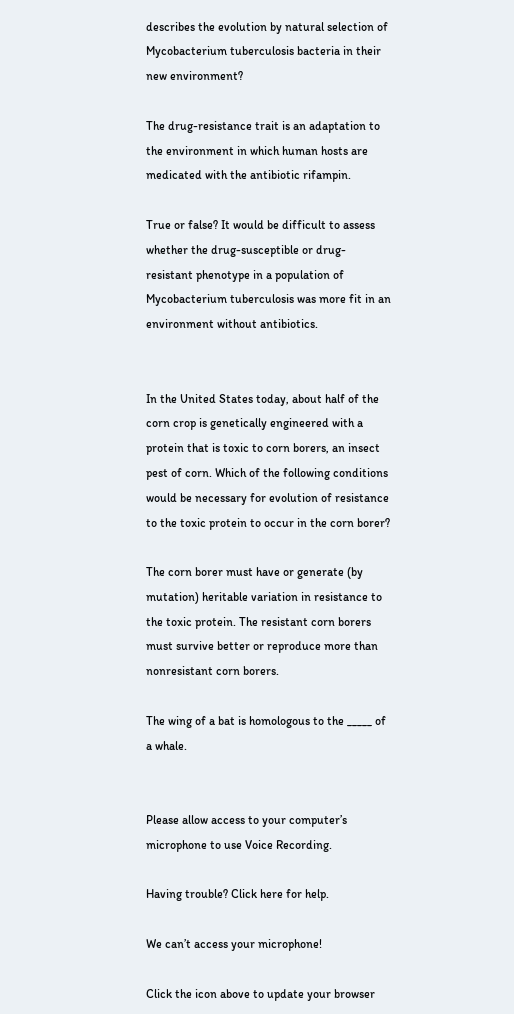describes the evolution by natural selection of Mycobacterium tuberculosis bacteria in their new environment?

The drug-resistance trait is an adaptation to the environment in which human hosts are medicated with the antibiotic rifampin.

True or false? It would be difficult to assess whether the drug-susceptible or drug-resistant phenotype in a population of Mycobacterium tuberculosis was more fit in an environment without antibiotics.


In the United States today, about half of the corn crop is genetically engineered with a protein that is toxic to corn borers, an insect pest of corn. Which of the following conditions would be necessary for evolution of resistance to the toxic protein to occur in the corn borer?

The corn borer must have or generate (by mutation) heritable variation in resistance to the toxic protein. The resistant corn borers must survive better or reproduce more than nonresistant corn borers.

The wing of a bat is homologous to the _____ of a whale.


Please allow access to your computer’s microphone to use Voice Recording.

Having trouble? Click here for help.

We can’t access your microphone!

Click the icon above to update your browser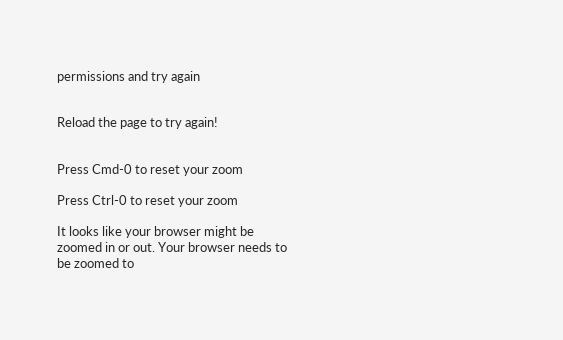permissions and try again


Reload the page to try again!


Press Cmd-0 to reset your zoom

Press Ctrl-0 to reset your zoom

It looks like your browser might be zoomed in or out. Your browser needs to be zoomed to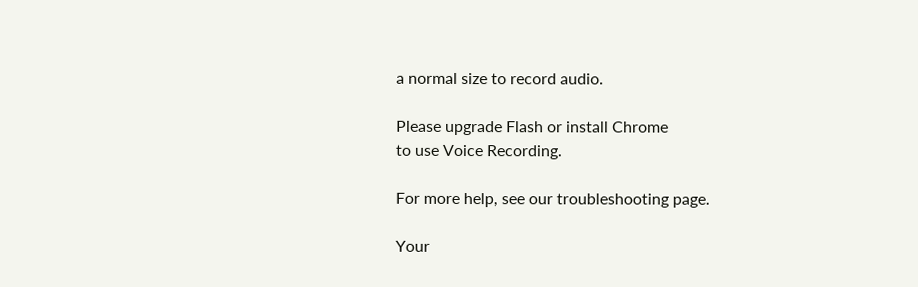a normal size to record audio.

Please upgrade Flash or install Chrome
to use Voice Recording.

For more help, see our troubleshooting page.

Your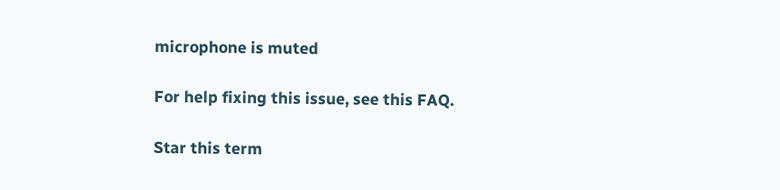microphone is muted

For help fixing this issue, see this FAQ.

Star this term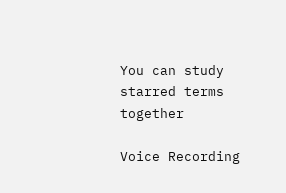You can study starred terms together

Voice Recording